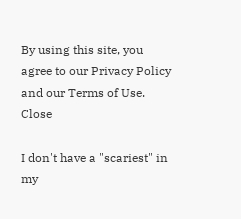By using this site, you agree to our Privacy Policy and our Terms of Use. Close

I don't have a "scariest" in my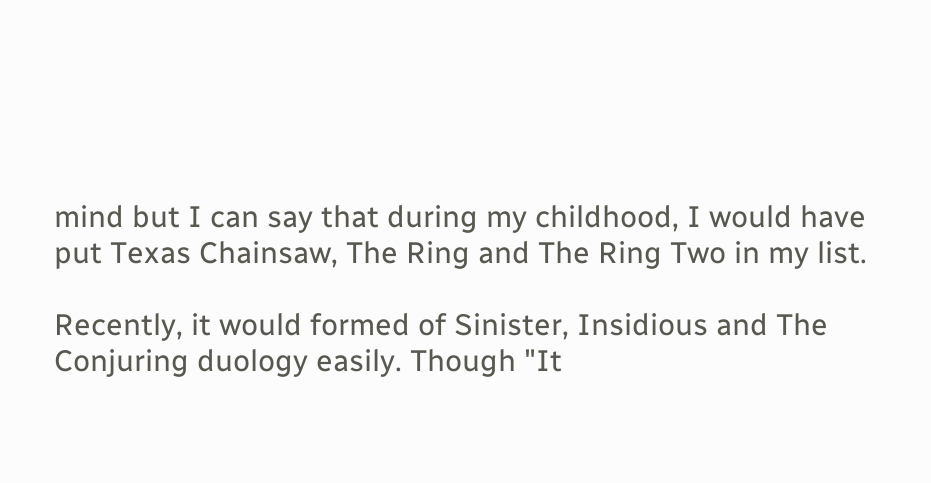mind but I can say that during my childhood, I would have put Texas Chainsaw, The Ring and The Ring Two in my list.

Recently, it would formed of Sinister, Insidious and The Conjuring duology easily. Though "It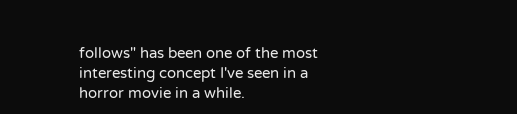follows" has been one of the most interesting concept I've seen in a horror movie in a while.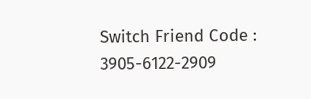Switch Friend Code : 3905-6122-2909